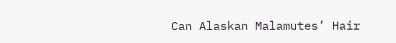Can Alaskan Malamutes’ Hair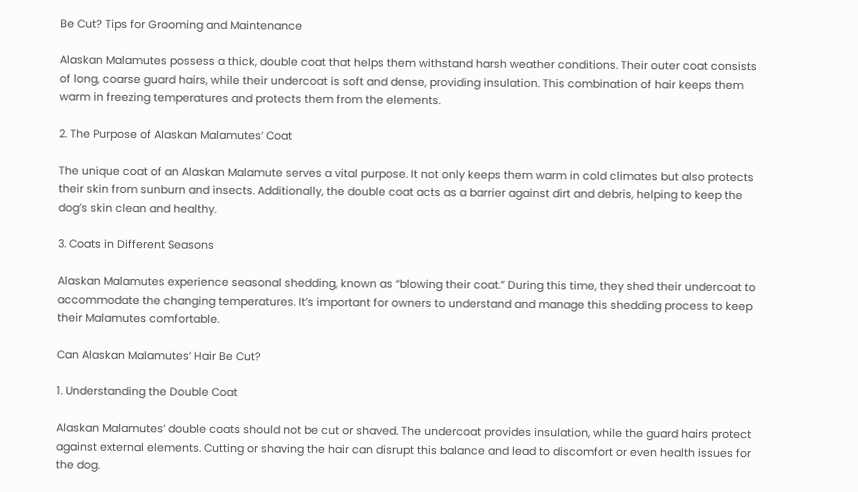Be Cut? Tips for Grooming and Maintenance

Alaskan Malamutes possess a thick, double coat that helps them withstand harsh weather conditions. Their outer coat consists of long, coarse guard hairs, while their undercoat is soft and dense, providing insulation. This combination of hair keeps them warm in freezing temperatures and protects them from the elements.

2. The Purpose of Alaskan Malamutes’ Coat

The unique coat of an Alaskan Malamute serves a vital purpose. It not only keeps them warm in cold climates but also protects their skin from sunburn and insects. Additionally, the double coat acts as a barrier against dirt and debris, helping to keep the dog’s skin clean and healthy.

3. Coats in Different Seasons

Alaskan Malamutes experience seasonal shedding, known as “blowing their coat.” During this time, they shed their undercoat to accommodate the changing temperatures. It’s important for owners to understand and manage this shedding process to keep their Malamutes comfortable.

Can Alaskan Malamutes’ Hair Be Cut?

1. Understanding the Double Coat

Alaskan Malamutes’ double coats should not be cut or shaved. The undercoat provides insulation, while the guard hairs protect against external elements. Cutting or shaving the hair can disrupt this balance and lead to discomfort or even health issues for the dog.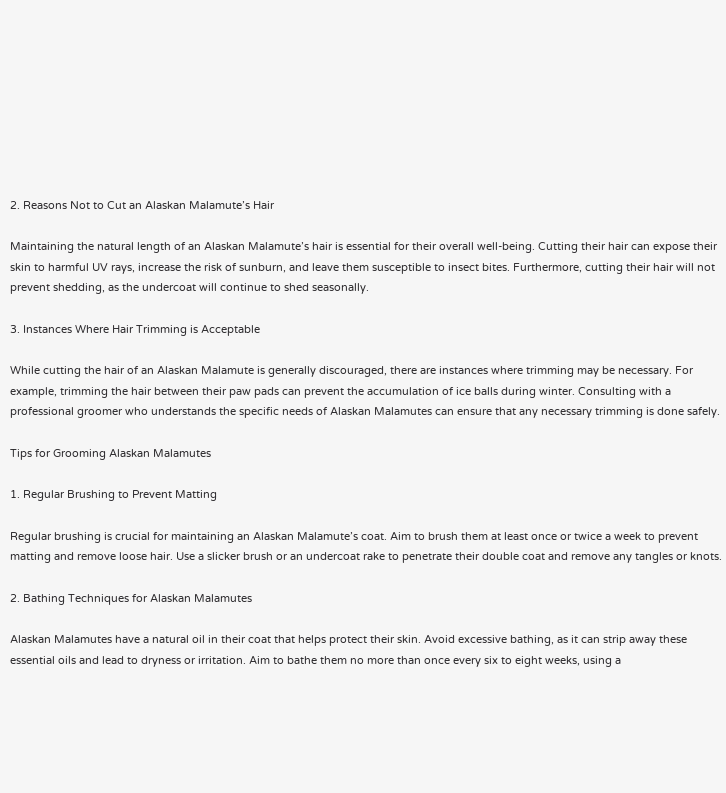2. Reasons Not to Cut an Alaskan Malamute’s Hair

Maintaining the natural length of an Alaskan Malamute’s hair is essential for their overall well-being. Cutting their hair can expose their skin to harmful UV rays, increase the risk of sunburn, and leave them susceptible to insect bites. Furthermore, cutting their hair will not prevent shedding, as the undercoat will continue to shed seasonally.

3. Instances Where Hair Trimming is Acceptable

While cutting the hair of an Alaskan Malamute is generally discouraged, there are instances where trimming may be necessary. For example, trimming the hair between their paw pads can prevent the accumulation of ice balls during winter. Consulting with a professional groomer who understands the specific needs of Alaskan Malamutes can ensure that any necessary trimming is done safely.

Tips for Grooming Alaskan Malamutes

1. Regular Brushing to Prevent Matting

Regular brushing is crucial for maintaining an Alaskan Malamute’s coat. Aim to brush them at least once or twice a week to prevent matting and remove loose hair. Use a slicker brush or an undercoat rake to penetrate their double coat and remove any tangles or knots.

2. Bathing Techniques for Alaskan Malamutes

Alaskan Malamutes have a natural oil in their coat that helps protect their skin. Avoid excessive bathing, as it can strip away these essential oils and lead to dryness or irritation. Aim to bathe them no more than once every six to eight weeks, using a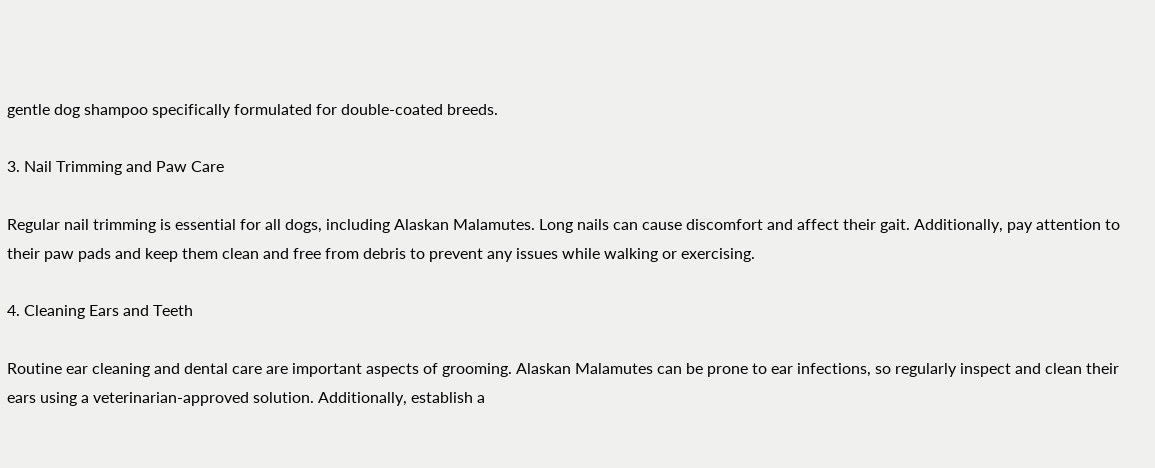gentle dog shampoo specifically formulated for double-coated breeds.

3. Nail Trimming and Paw Care

Regular nail trimming is essential for all dogs, including Alaskan Malamutes. Long nails can cause discomfort and affect their gait. Additionally, pay attention to their paw pads and keep them clean and free from debris to prevent any issues while walking or exercising.

4. Cleaning Ears and Teeth

Routine ear cleaning and dental care are important aspects of grooming. Alaskan Malamutes can be prone to ear infections, so regularly inspect and clean their ears using a veterinarian-approved solution. Additionally, establish a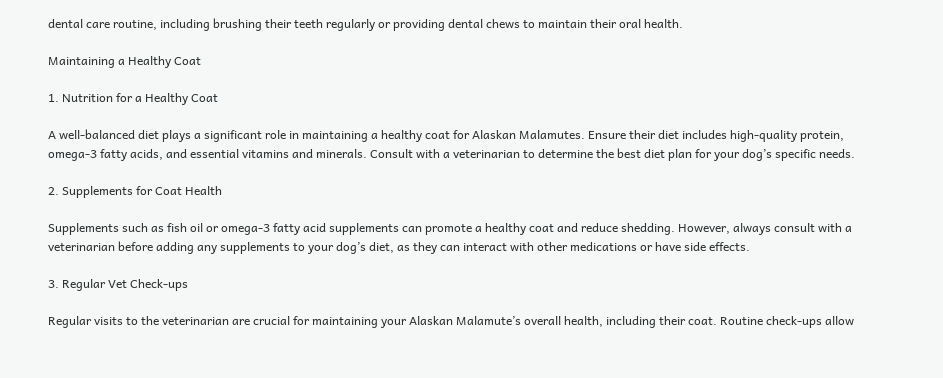dental care routine, including brushing their teeth regularly or providing dental chews to maintain their oral health.

Maintaining a Healthy Coat

1. Nutrition for a Healthy Coat

A well-balanced diet plays a significant role in maintaining a healthy coat for Alaskan Malamutes. Ensure their diet includes high-quality protein, omega-3 fatty acids, and essential vitamins and minerals. Consult with a veterinarian to determine the best diet plan for your dog’s specific needs.

2. Supplements for Coat Health

Supplements such as fish oil or omega-3 fatty acid supplements can promote a healthy coat and reduce shedding. However, always consult with a veterinarian before adding any supplements to your dog’s diet, as they can interact with other medications or have side effects.

3. Regular Vet Check-ups

Regular visits to the veterinarian are crucial for maintaining your Alaskan Malamute’s overall health, including their coat. Routine check-ups allow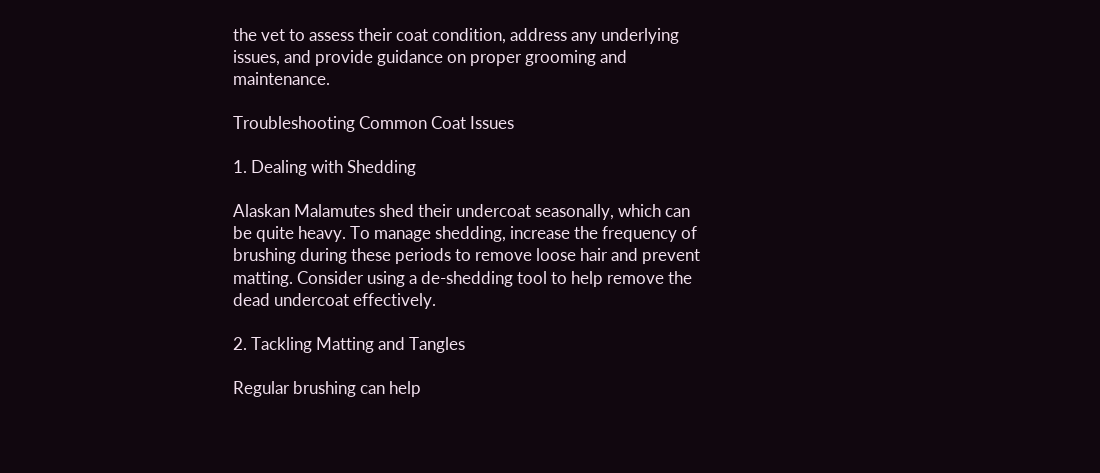the vet to assess their coat condition, address any underlying issues, and provide guidance on proper grooming and maintenance.

Troubleshooting Common Coat Issues

1. Dealing with Shedding

Alaskan Malamutes shed their undercoat seasonally, which can be quite heavy. To manage shedding, increase the frequency of brushing during these periods to remove loose hair and prevent matting. Consider using a de-shedding tool to help remove the dead undercoat effectively.

2. Tackling Matting and Tangles

Regular brushing can help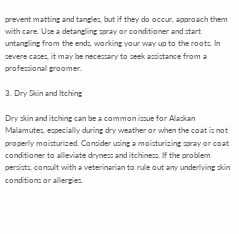prevent matting and tangles, but if they do occur, approach them with care. Use a detangling spray or conditioner and start untangling from the ends, working your way up to the roots. In severe cases, it may be necessary to seek assistance from a professional groomer.

3. Dry Skin and Itching

Dry skin and itching can be a common issue for Alaskan Malamutes, especially during dry weather or when the coat is not properly moisturized. Consider using a moisturizing spray or coat conditioner to alleviate dryness and itchiness. If the problem persists, consult with a veterinarian to rule out any underlying skin conditions or allergies.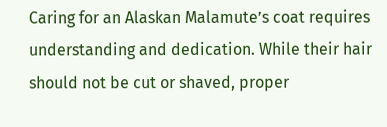Caring for an Alaskan Malamute’s coat requires understanding and dedication. While their hair should not be cut or shaved, proper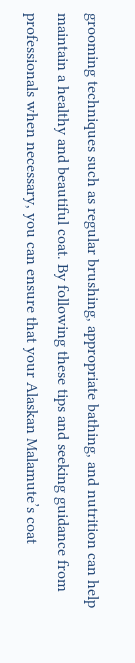grooming techniques such as regular brushing, appropriate bathing, and nutrition can help maintain a healthy and beautiful coat. By following these tips and seeking guidance from professionals when necessary, you can ensure that your Alaskan Malamute’s coat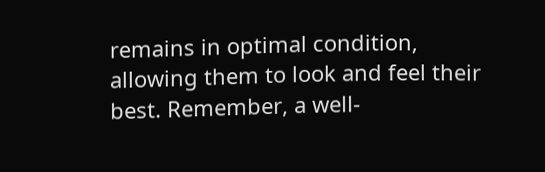remains in optimal condition, allowing them to look and feel their best. Remember, a well-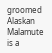groomed Alaskan Malamute is a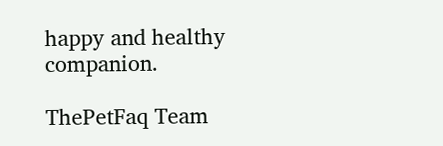happy and healthy companion.

ThePetFaq Team